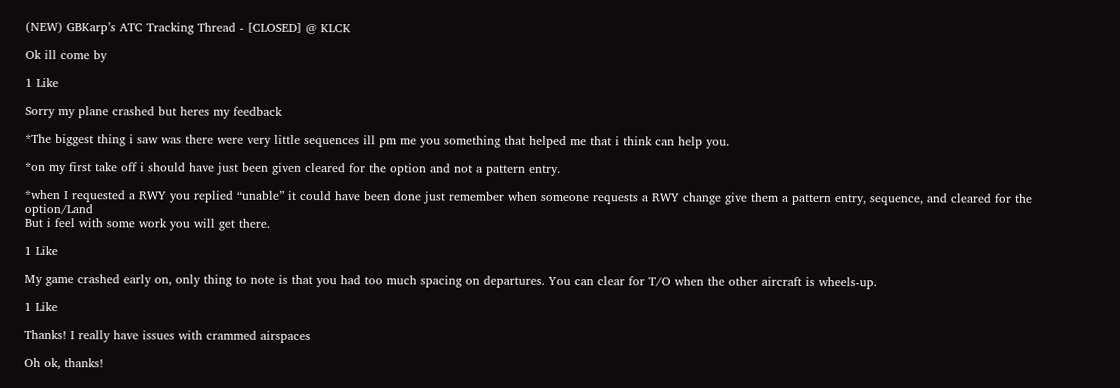(NEW) GBKarp’s ATC Tracking Thread - [CLOSED] @ KLCK

Ok ill come by

1 Like

Sorry my plane crashed but heres my feedback

*The biggest thing i saw was there were very little sequences ill pm me you something that helped me that i think can help you.

*on my first take off i should have just been given cleared for the option and not a pattern entry.

*when I requested a RWY you replied “unable” it could have been done just remember when someone requests a RWY change give them a pattern entry, sequence, and cleared for the option/Land
But i feel with some work you will get there.

1 Like

My game crashed early on, only thing to note is that you had too much spacing on departures. You can clear for T/O when the other aircraft is wheels-up.

1 Like

Thanks! I really have issues with crammed airspaces

Oh ok, thanks!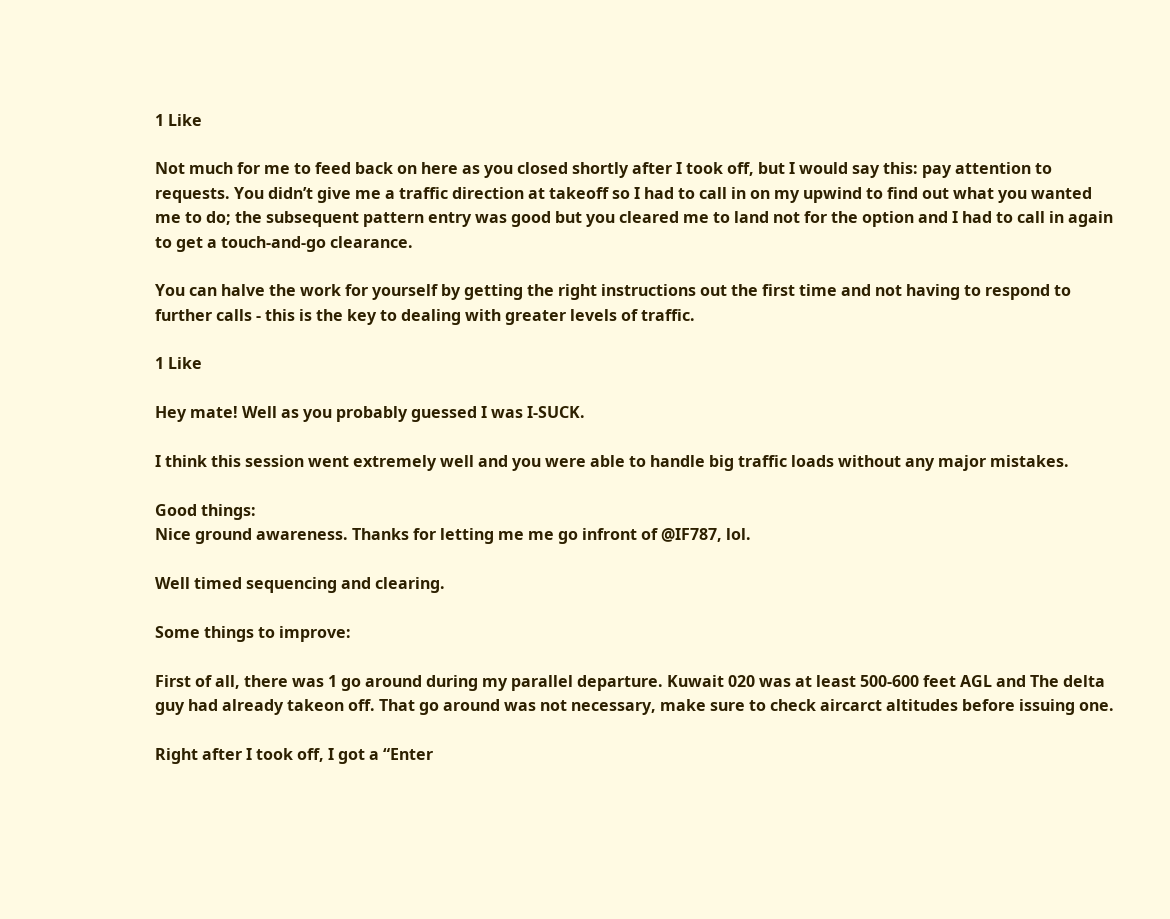1 Like

Not much for me to feed back on here as you closed shortly after I took off, but I would say this: pay attention to requests. You didn’t give me a traffic direction at takeoff so I had to call in on my upwind to find out what you wanted me to do; the subsequent pattern entry was good but you cleared me to land not for the option and I had to call in again to get a touch-and-go clearance.

You can halve the work for yourself by getting the right instructions out the first time and not having to respond to further calls - this is the key to dealing with greater levels of traffic.

1 Like

Hey mate! Well as you probably guessed I was I-SUCK.

I think this session went extremely well and you were able to handle big traffic loads without any major mistakes.

Good things:
Nice ground awareness. Thanks for letting me me go infront of @IF787, lol.

Well timed sequencing and clearing.

Some things to improve:

First of all, there was 1 go around during my parallel departure. Kuwait 020 was at least 500-600 feet AGL and The delta guy had already takeon off. That go around was not necessary, make sure to check aircarct altitudes before issuing one.

Right after I took off, I got a “Enter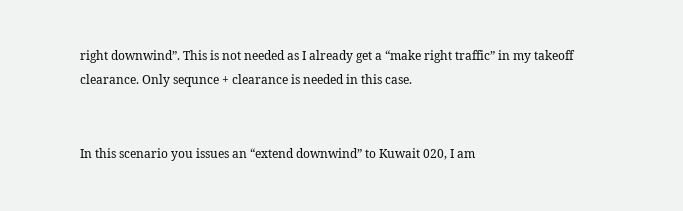right downwind”. This is not needed as I already get a “make right traffic” in my takeoff clearance. Only sequnce + clearance is needed in this case.


In this scenario you issues an “extend downwind” to Kuwait 020, I am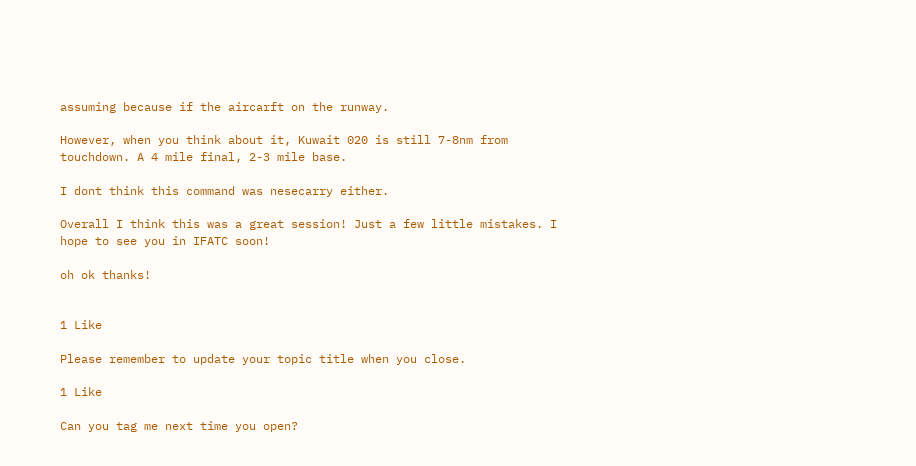assuming because if the aircarft on the runway.

However, when you think about it, Kuwait 020 is still 7-8nm from touchdown. A 4 mile final, 2-3 mile base.

I dont think this command was nesecarry either.

Overall I think this was a great session! Just a few little mistakes. I hope to see you in IFATC soon!

oh ok thanks!


1 Like

Please remember to update your topic title when you close.

1 Like

Can you tag me next time you open?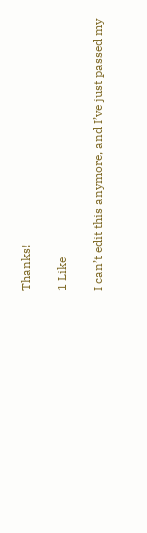Thanks!

1 Like

I can’t edit this anymore, and I’ve just passed my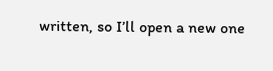written, so I’ll open a new one